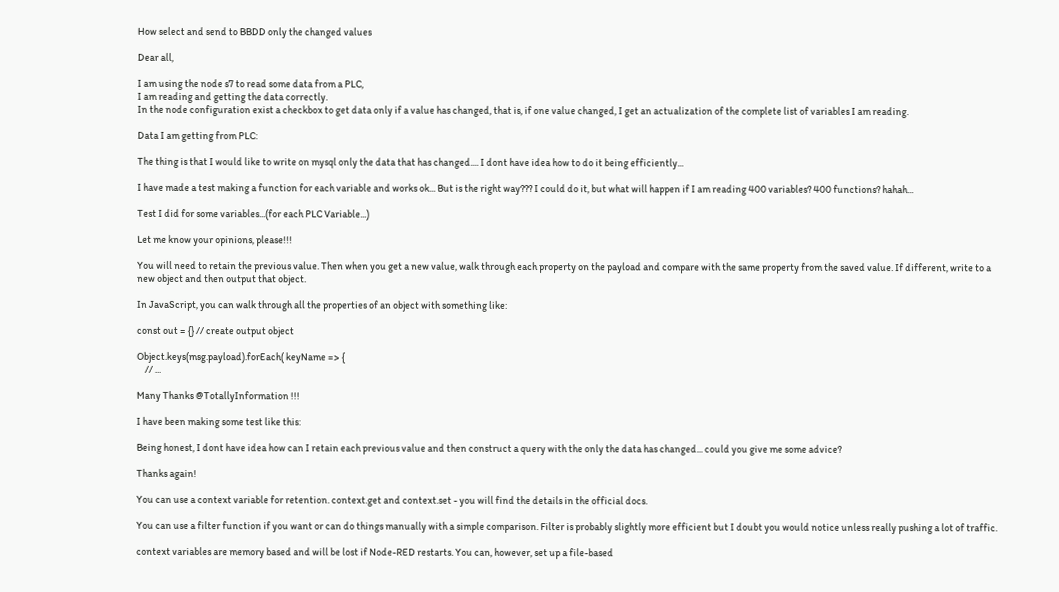How select and send to BBDD only the changed values

Dear all,

I am using the node s7 to read some data from a PLC,
I am reading and getting the data correctly.
In the node configuration exist a checkbox to get data only if a value has changed, that is, if one value changed, I get an actualization of the complete list of variables I am reading.

Data I am getting from PLC:

The thing is that I would like to write on mysql only the data that has changed.... I dont have idea how to do it being efficiently...

I have made a test making a function for each variable and works ok... But is the right way??? I could do it, but what will happen if I am reading 400 variables? 400 functions? hahah...

Test I did for some variables...(for each PLC Variable...)

Let me know your opinions, please!!!

You will need to retain the previous value. Then when you get a new value, walk through each property on the payload and compare with the same property from the saved value. If different, write to a new object and then output that object.

In JavaScript, you can walk through all the properties of an object with something like:

const out = {} // create output object

Object.keys(msg.payload).forEach( keyName => {
    // ...

Many Thanks @TotallyInformation !!!

I have been making some test like this:

Being honest, I dont have idea how can I retain each previous value and then construct a query with the only the data has changed... could you give me some advice?

Thanks again!

You can use a context variable for retention. context.get and context.set - you will find the details in the official docs.

You can use a filter function if you want or can do things manually with a simple comparison. Filter is probably slightly more efficient but I doubt you would notice unless really pushing a lot of traffic.

context variables are memory based and will be lost if Node-RED restarts. You can, however, set up a file-based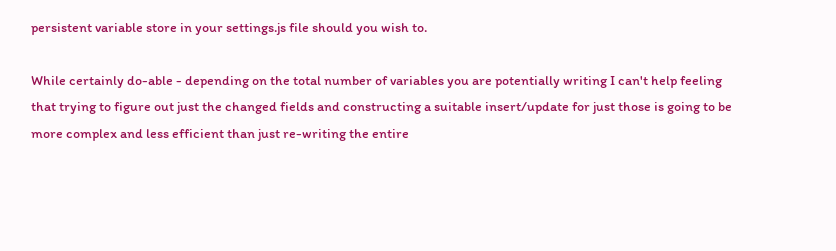persistent variable store in your settings.js file should you wish to.

While certainly do-able - depending on the total number of variables you are potentially writing I can't help feeling that trying to figure out just the changed fields and constructing a suitable insert/update for just those is going to be more complex and less efficient than just re-writing the entire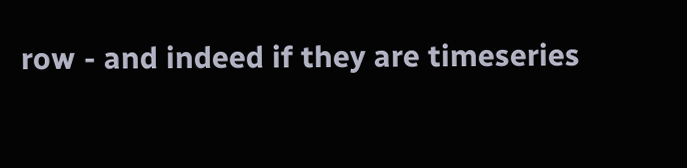row - and indeed if they are timeseries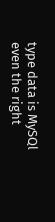type data is MySQl even the right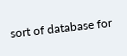sort of database for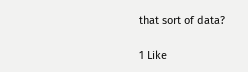that sort of data?

1 Like